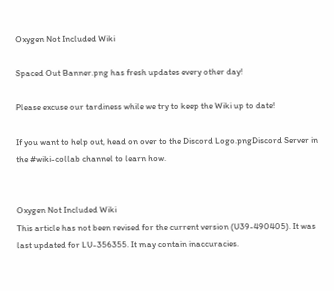Oxygen Not Included Wiki

Spaced Out Banner.png has fresh updates every other day!

Please excuse our tardiness while we try to keep the Wiki up to date!

If you want to help out, head on over to the Discord Logo.pngDiscord Server in the #wiki-collab channel to learn how.


Oxygen Not Included Wiki
This article has not been revised for the current version (U39-490405). It was last updated for LU-356355. It may contain inaccuracies.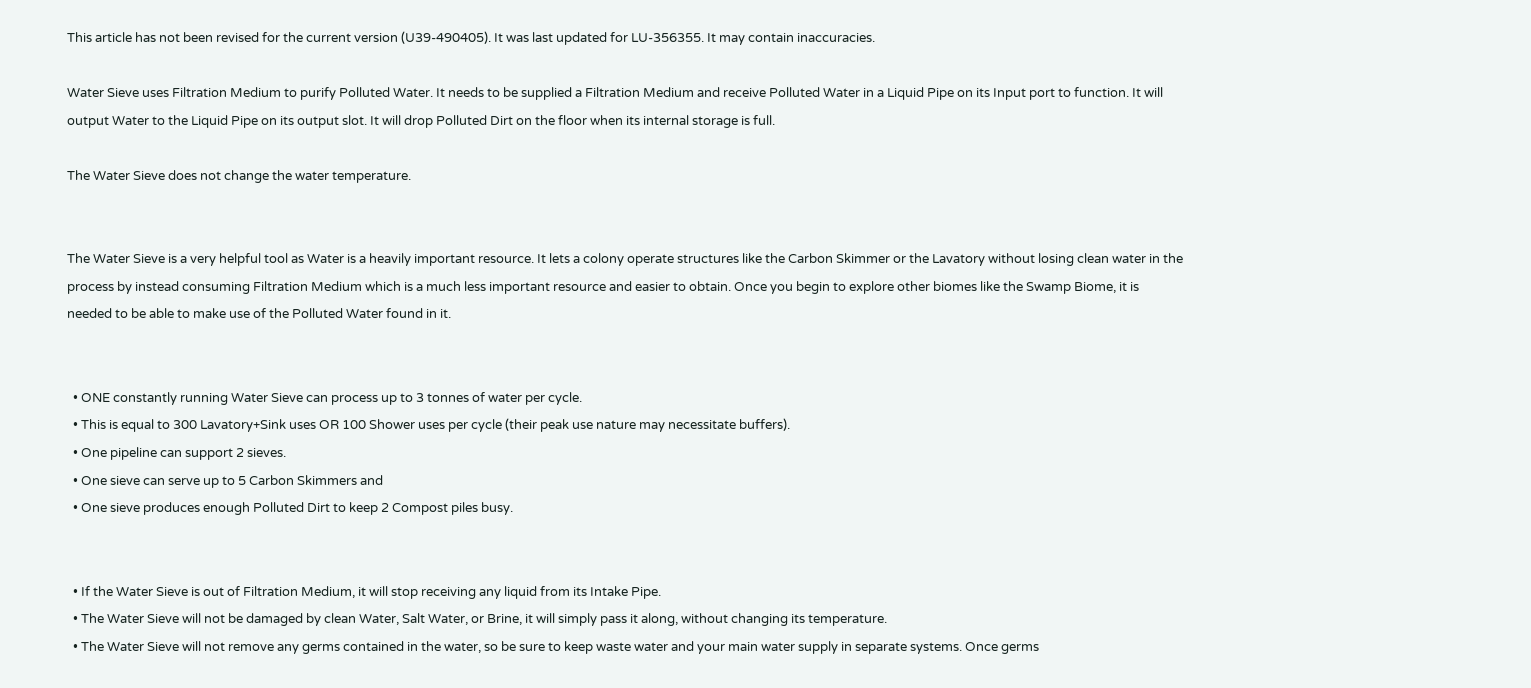This article has not been revised for the current version (U39-490405). It was last updated for LU-356355. It may contain inaccuracies.

Water Sieve uses Filtration Medium to purify Polluted Water. It needs to be supplied a Filtration Medium and receive Polluted Water in a Liquid Pipe on its Input port to function. It will output Water to the Liquid Pipe on its output slot. It will drop Polluted Dirt on the floor when its internal storage is full.

The Water Sieve does not change the water temperature.


The Water Sieve is a very helpful tool as Water is a heavily important resource. It lets a colony operate structures like the Carbon Skimmer or the Lavatory without losing clean water in the process by instead consuming Filtration Medium which is a much less important resource and easier to obtain. Once you begin to explore other biomes like the Swamp Biome, it is needed to be able to make use of the Polluted Water found in it.


  • ONE constantly running Water Sieve can process up to 3 tonnes of water per cycle.
  • This is equal to 300 Lavatory+Sink uses OR 100 Shower uses per cycle (their peak use nature may necessitate buffers).
  • One pipeline can support 2 sieves.
  • One sieve can serve up to 5 Carbon Skimmers and
  • One sieve produces enough Polluted Dirt to keep 2 Compost piles busy.


  • If the Water Sieve is out of Filtration Medium, it will stop receiving any liquid from its Intake Pipe.
  • The Water Sieve will not be damaged by clean Water, Salt Water, or Brine, it will simply pass it along, without changing its temperature.
  • The Water Sieve will not remove any germs contained in the water, so be sure to keep waste water and your main water supply in separate systems. Once germs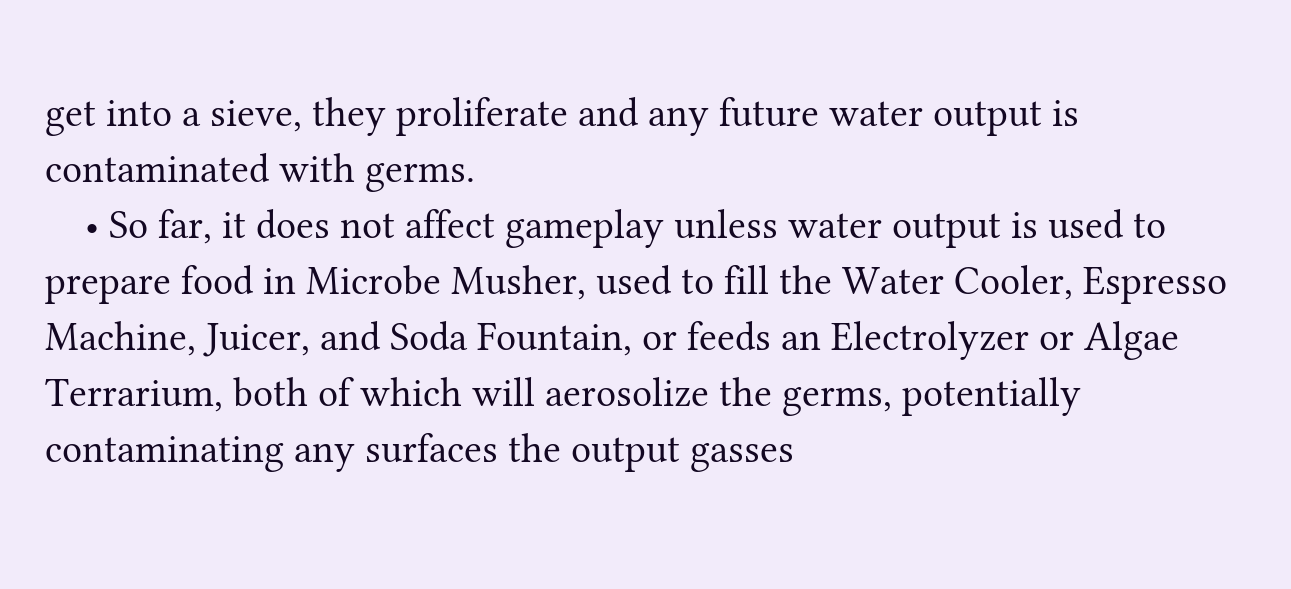get into a sieve, they proliferate and any future water output is contaminated with germs.
    • So far, it does not affect gameplay unless water output is used to prepare food in Microbe Musher, used to fill the Water Cooler, Espresso Machine, Juicer, and Soda Fountain, or feeds an Electrolyzer or Algae Terrarium, both of which will aerosolize the germs, potentially contaminating any surfaces the output gasses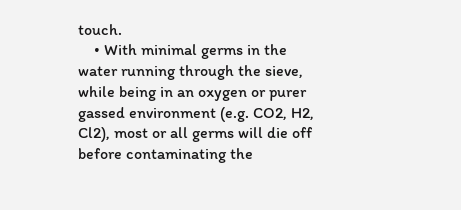touch.
    • With minimal germs in the water running through the sieve, while being in an oxygen or purer gassed environment (e.g. CO2, H2, Cl2), most or all germs will die off before contaminating the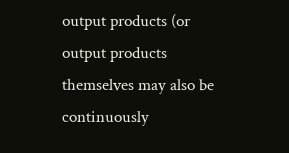output products (or output products themselves may also be continuously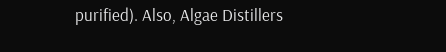purified). Also, Algae Distillers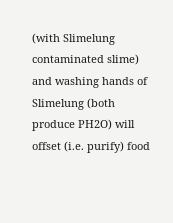(with Slimelung contaminated slime) and washing hands of Slimelung (both produce PH2O) will offset (i.e. purify) food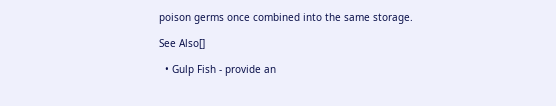poison germs once combined into the same storage.

See Also[]

  • Gulp Fish - provide an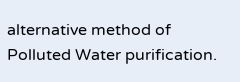alternative method of Polluted Water purification.